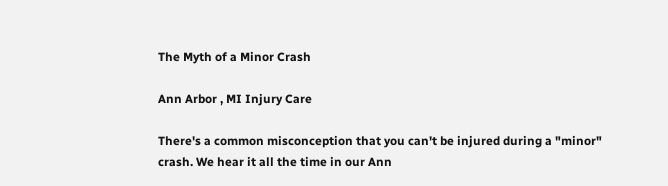The Myth of a Minor Crash

Ann Arbor , MI Injury Care

There's a common misconception that you can't be injured during a "minor" crash. We hear it all the time in our Ann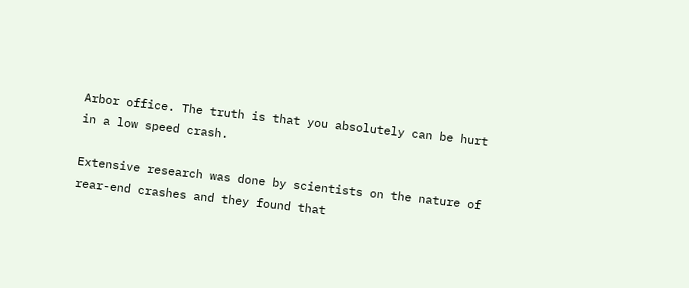Arbor office. The truth is that you absolutely can be hurt in a low speed crash.

Extensive research was done by scientists on the nature of rear-end crashes and they found that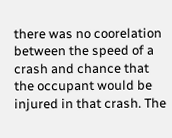there was no coorelation between the speed of a crash and chance that the occupant would be injured in that crash. The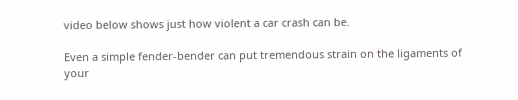video below shows just how violent a car crash can be.

Even a simple fender-bender can put tremendous strain on the ligaments of your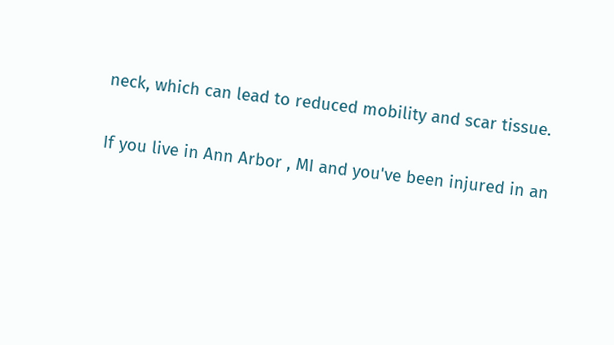neck, which can lead to reduced mobility and scar tissue.

If you live in Ann Arbor , MI and you've been injured in an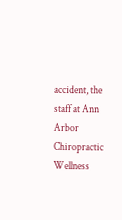accident, the staff at Ann Arbor Chiropractic Wellness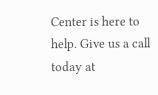Center is here to help. Give us a call today at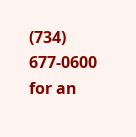(734) 677-0600 for an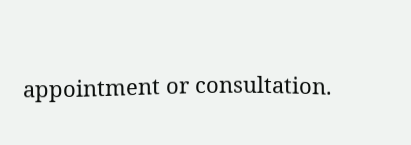appointment or consultation.